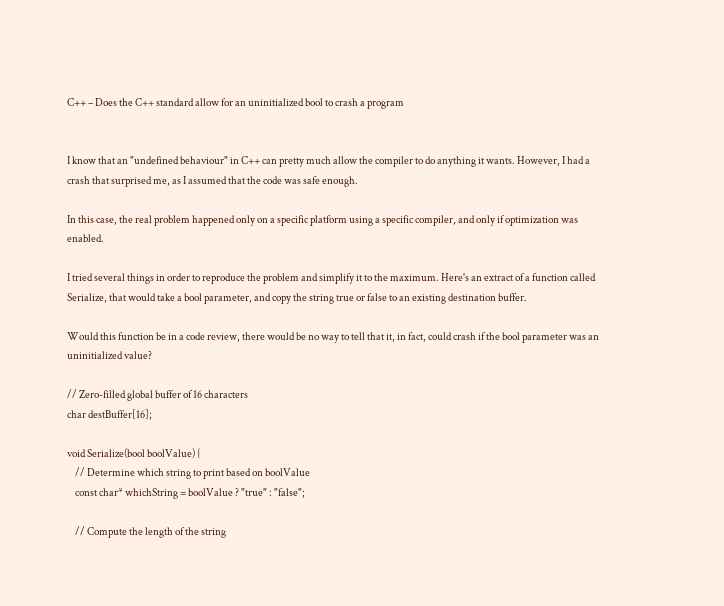C++ – Does the C++ standard allow for an uninitialized bool to crash a program


I know that an "undefined behaviour" in C++ can pretty much allow the compiler to do anything it wants. However, I had a crash that surprised me, as I assumed that the code was safe enough.

In this case, the real problem happened only on a specific platform using a specific compiler, and only if optimization was enabled.

I tried several things in order to reproduce the problem and simplify it to the maximum. Here's an extract of a function called Serialize, that would take a bool parameter, and copy the string true or false to an existing destination buffer.

Would this function be in a code review, there would be no way to tell that it, in fact, could crash if the bool parameter was an uninitialized value?

// Zero-filled global buffer of 16 characters
char destBuffer[16];

void Serialize(bool boolValue) {
    // Determine which string to print based on boolValue
    const char* whichString = boolValue ? "true" : "false";

    // Compute the length of the string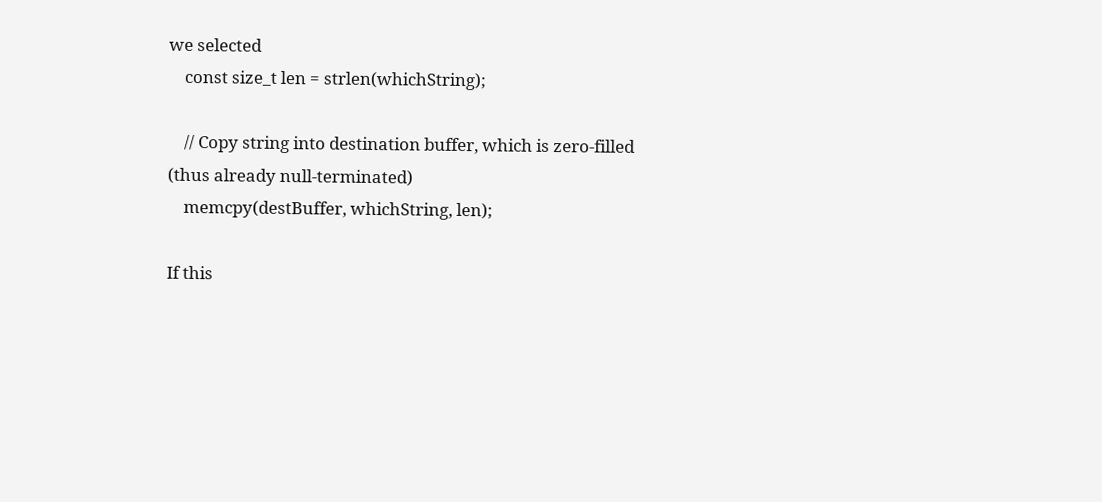we selected
    const size_t len = strlen(whichString);

    // Copy string into destination buffer, which is zero-filled (thus already null-terminated)
    memcpy(destBuffer, whichString, len);

If this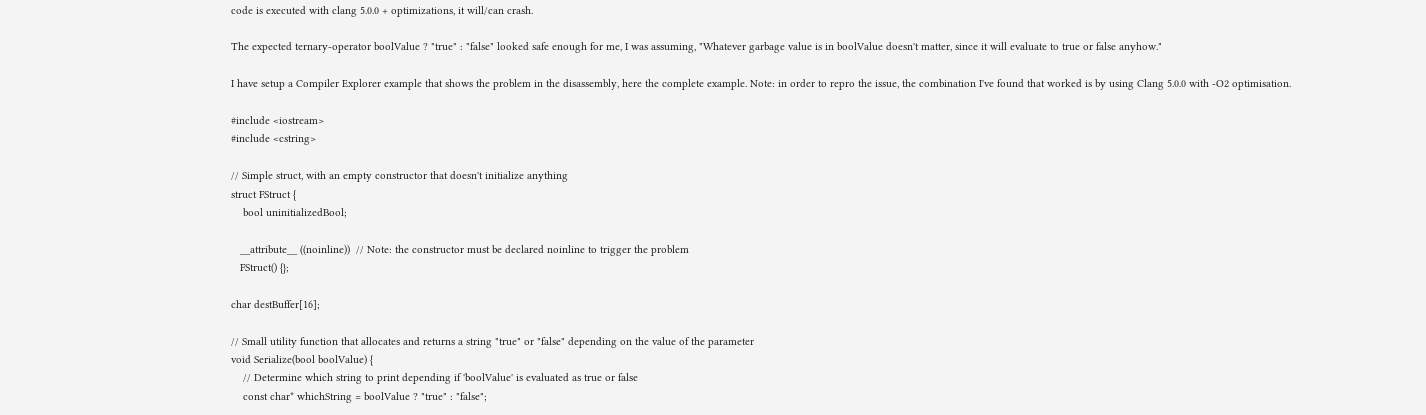code is executed with clang 5.0.0 + optimizations, it will/can crash.

The expected ternary-operator boolValue ? "true" : "false" looked safe enough for me, I was assuming, "Whatever garbage value is in boolValue doesn't matter, since it will evaluate to true or false anyhow."

I have setup a Compiler Explorer example that shows the problem in the disassembly, here the complete example. Note: in order to repro the issue, the combination I've found that worked is by using Clang 5.0.0 with -O2 optimisation.

#include <iostream>
#include <cstring>

// Simple struct, with an empty constructor that doesn't initialize anything
struct FStruct {
    bool uninitializedBool;

   __attribute__ ((noinline))  // Note: the constructor must be declared noinline to trigger the problem
   FStruct() {};

char destBuffer[16];

// Small utility function that allocates and returns a string "true" or "false" depending on the value of the parameter
void Serialize(bool boolValue) {
    // Determine which string to print depending if 'boolValue' is evaluated as true or false
    const char* whichString = boolValue ? "true" : "false";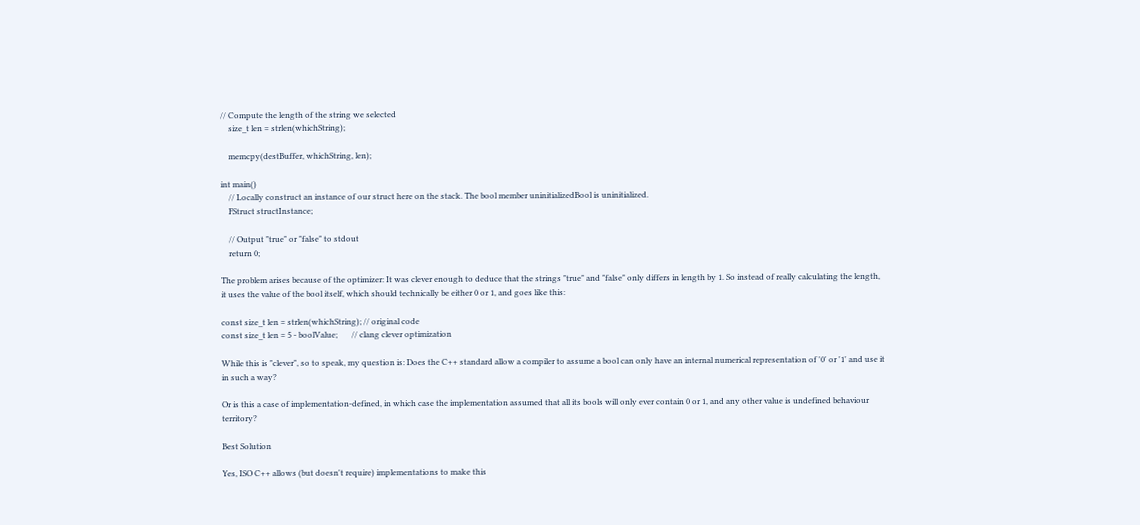// Compute the length of the string we selected
    size_t len = strlen(whichString);

    memcpy(destBuffer, whichString, len);

int main()
    // Locally construct an instance of our struct here on the stack. The bool member uninitializedBool is uninitialized.
    FStruct structInstance;

    // Output "true" or "false" to stdout
    return 0;

The problem arises because of the optimizer: It was clever enough to deduce that the strings "true" and "false" only differs in length by 1. So instead of really calculating the length, it uses the value of the bool itself, which should technically be either 0 or 1, and goes like this:

const size_t len = strlen(whichString); // original code
const size_t len = 5 - boolValue;       // clang clever optimization

While this is "clever", so to speak, my question is: Does the C++ standard allow a compiler to assume a bool can only have an internal numerical representation of '0' or '1' and use it in such a way?

Or is this a case of implementation-defined, in which case the implementation assumed that all its bools will only ever contain 0 or 1, and any other value is undefined behaviour territory?

Best Solution

Yes, ISO C++ allows (but doesn't require) implementations to make this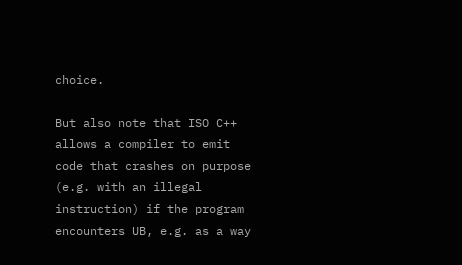choice.

But also note that ISO C++ allows a compiler to emit code that crashes on purpose (e.g. with an illegal instruction) if the program encounters UB, e.g. as a way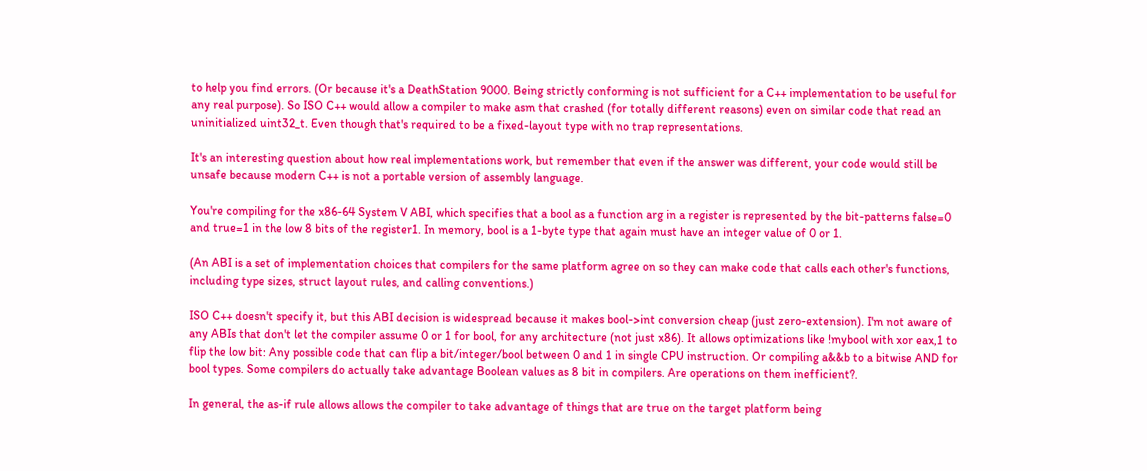to help you find errors. (Or because it's a DeathStation 9000. Being strictly conforming is not sufficient for a C++ implementation to be useful for any real purpose). So ISO C++ would allow a compiler to make asm that crashed (for totally different reasons) even on similar code that read an uninitialized uint32_t. Even though that's required to be a fixed-layout type with no trap representations.

It's an interesting question about how real implementations work, but remember that even if the answer was different, your code would still be unsafe because modern C++ is not a portable version of assembly language.

You're compiling for the x86-64 System V ABI, which specifies that a bool as a function arg in a register is represented by the bit-patterns false=0 and true=1 in the low 8 bits of the register1. In memory, bool is a 1-byte type that again must have an integer value of 0 or 1.

(An ABI is a set of implementation choices that compilers for the same platform agree on so they can make code that calls each other's functions, including type sizes, struct layout rules, and calling conventions.)

ISO C++ doesn't specify it, but this ABI decision is widespread because it makes bool->int conversion cheap (just zero-extension). I'm not aware of any ABIs that don't let the compiler assume 0 or 1 for bool, for any architecture (not just x86). It allows optimizations like !mybool with xor eax,1 to flip the low bit: Any possible code that can flip a bit/integer/bool between 0 and 1 in single CPU instruction. Or compiling a&&b to a bitwise AND for bool types. Some compilers do actually take advantage Boolean values as 8 bit in compilers. Are operations on them inefficient?.

In general, the as-if rule allows allows the compiler to take advantage of things that are true on the target platform being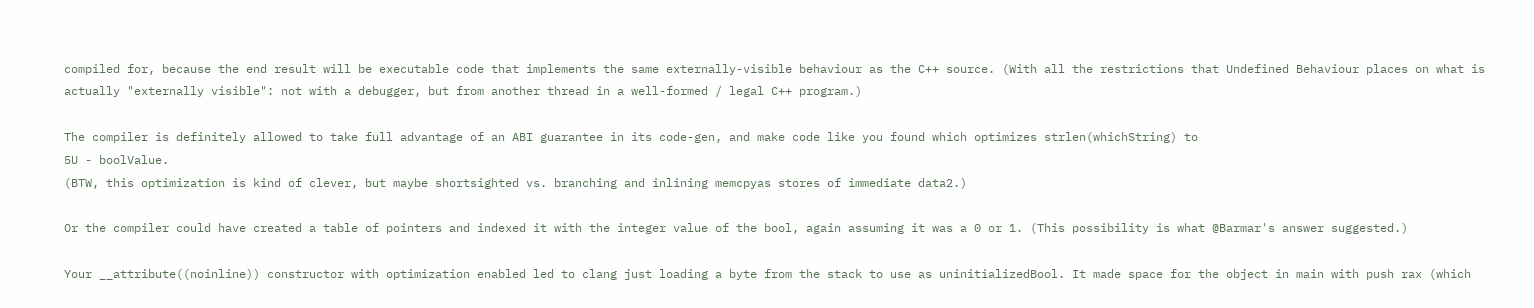compiled for, because the end result will be executable code that implements the same externally-visible behaviour as the C++ source. (With all the restrictions that Undefined Behaviour places on what is actually "externally visible": not with a debugger, but from another thread in a well-formed / legal C++ program.)

The compiler is definitely allowed to take full advantage of an ABI guarantee in its code-gen, and make code like you found which optimizes strlen(whichString) to
5U - boolValue.
(BTW, this optimization is kind of clever, but maybe shortsighted vs. branching and inlining memcpyas stores of immediate data2.)

Or the compiler could have created a table of pointers and indexed it with the integer value of the bool, again assuming it was a 0 or 1. (This possibility is what @Barmar's answer suggested.)

Your __attribute((noinline)) constructor with optimization enabled led to clang just loading a byte from the stack to use as uninitializedBool. It made space for the object in main with push rax (which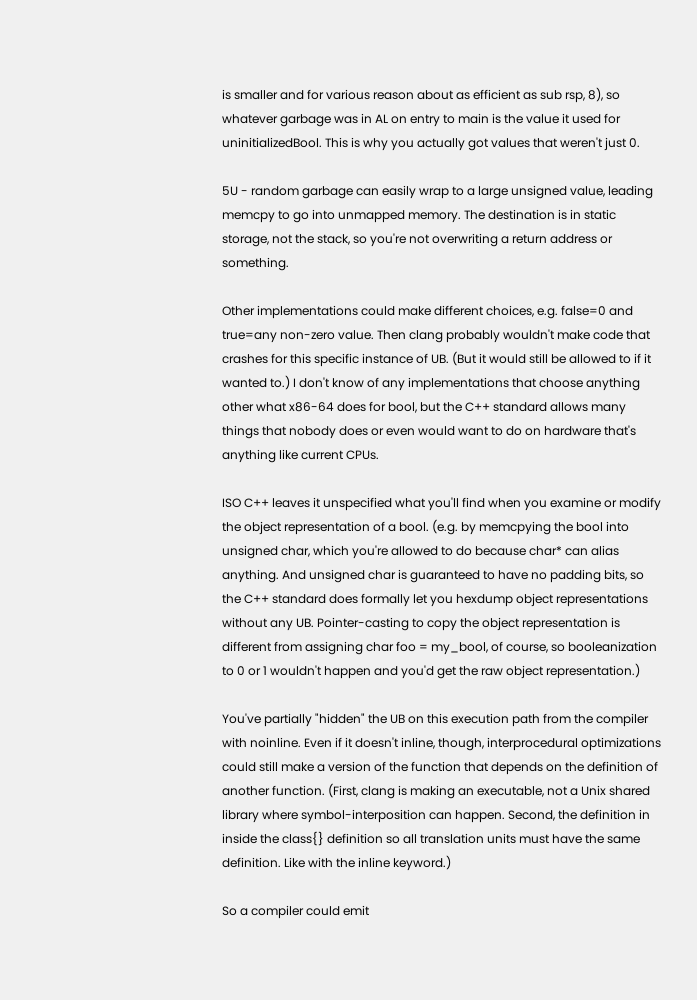is smaller and for various reason about as efficient as sub rsp, 8), so whatever garbage was in AL on entry to main is the value it used for uninitializedBool. This is why you actually got values that weren't just 0.

5U - random garbage can easily wrap to a large unsigned value, leading memcpy to go into unmapped memory. The destination is in static storage, not the stack, so you're not overwriting a return address or something.

Other implementations could make different choices, e.g. false=0 and true=any non-zero value. Then clang probably wouldn't make code that crashes for this specific instance of UB. (But it would still be allowed to if it wanted to.) I don't know of any implementations that choose anything other what x86-64 does for bool, but the C++ standard allows many things that nobody does or even would want to do on hardware that's anything like current CPUs.

ISO C++ leaves it unspecified what you'll find when you examine or modify the object representation of a bool. (e.g. by memcpying the bool into unsigned char, which you're allowed to do because char* can alias anything. And unsigned char is guaranteed to have no padding bits, so the C++ standard does formally let you hexdump object representations without any UB. Pointer-casting to copy the object representation is different from assigning char foo = my_bool, of course, so booleanization to 0 or 1 wouldn't happen and you'd get the raw object representation.)

You've partially "hidden" the UB on this execution path from the compiler with noinline. Even if it doesn't inline, though, interprocedural optimizations could still make a version of the function that depends on the definition of another function. (First, clang is making an executable, not a Unix shared library where symbol-interposition can happen. Second, the definition in inside the class{} definition so all translation units must have the same definition. Like with the inline keyword.)

So a compiler could emit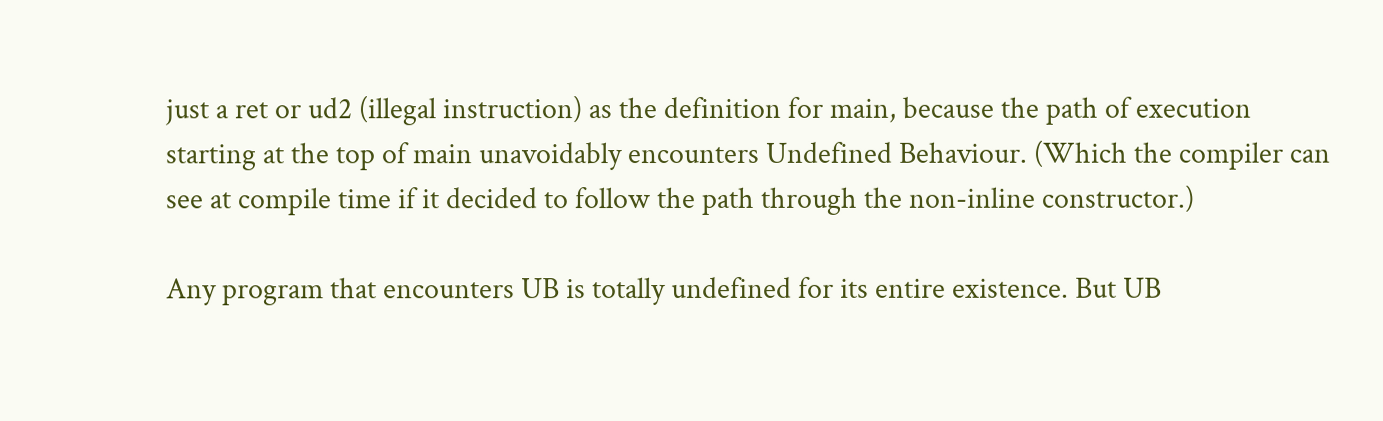just a ret or ud2 (illegal instruction) as the definition for main, because the path of execution starting at the top of main unavoidably encounters Undefined Behaviour. (Which the compiler can see at compile time if it decided to follow the path through the non-inline constructor.)

Any program that encounters UB is totally undefined for its entire existence. But UB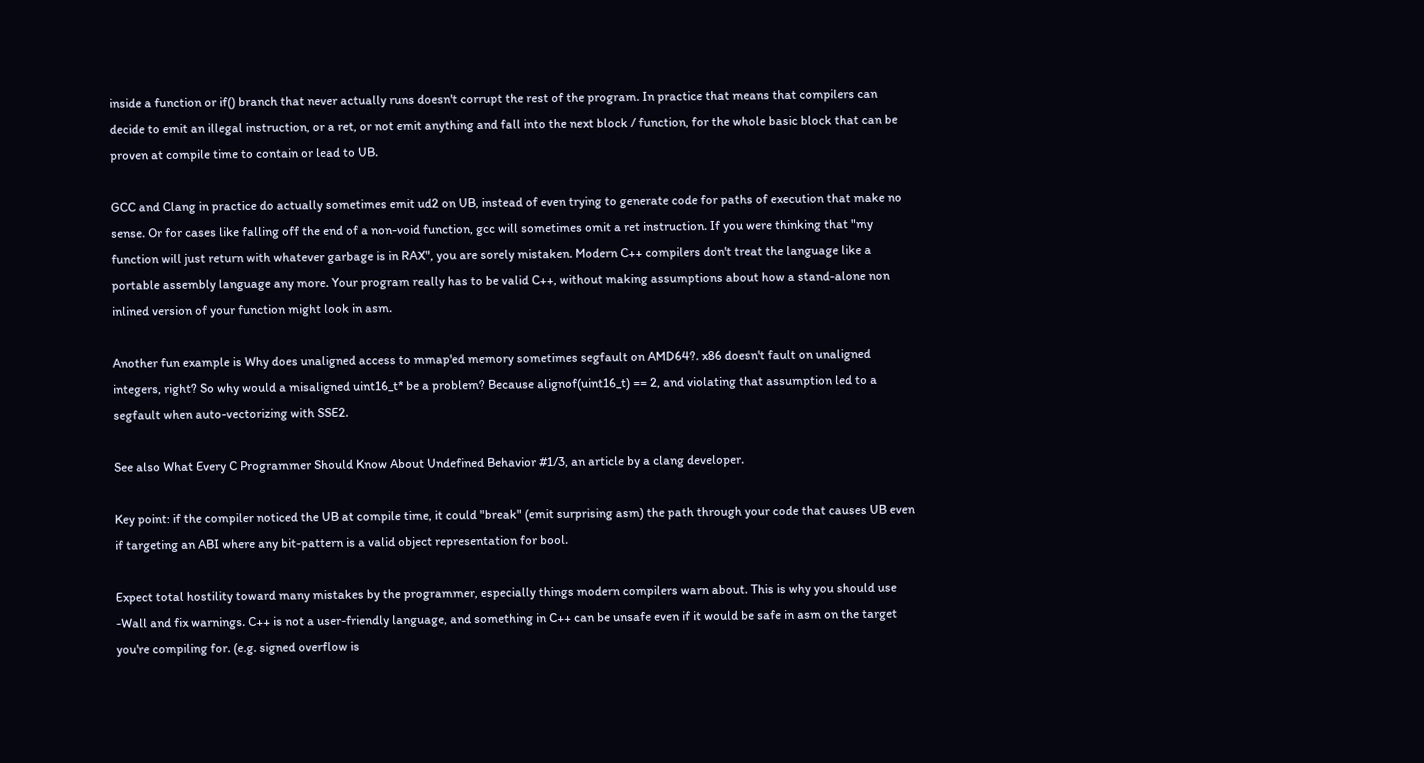inside a function or if() branch that never actually runs doesn't corrupt the rest of the program. In practice that means that compilers can decide to emit an illegal instruction, or a ret, or not emit anything and fall into the next block / function, for the whole basic block that can be proven at compile time to contain or lead to UB.

GCC and Clang in practice do actually sometimes emit ud2 on UB, instead of even trying to generate code for paths of execution that make no sense. Or for cases like falling off the end of a non-void function, gcc will sometimes omit a ret instruction. If you were thinking that "my function will just return with whatever garbage is in RAX", you are sorely mistaken. Modern C++ compilers don't treat the language like a portable assembly language any more. Your program really has to be valid C++, without making assumptions about how a stand-alone non inlined version of your function might look in asm.

Another fun example is Why does unaligned access to mmap'ed memory sometimes segfault on AMD64?. x86 doesn't fault on unaligned integers, right? So why would a misaligned uint16_t* be a problem? Because alignof(uint16_t) == 2, and violating that assumption led to a segfault when auto-vectorizing with SSE2.

See also What Every C Programmer Should Know About Undefined Behavior #1/3, an article by a clang developer.

Key point: if the compiler noticed the UB at compile time, it could "break" (emit surprising asm) the path through your code that causes UB even if targeting an ABI where any bit-pattern is a valid object representation for bool.

Expect total hostility toward many mistakes by the programmer, especially things modern compilers warn about. This is why you should use -Wall and fix warnings. C++ is not a user-friendly language, and something in C++ can be unsafe even if it would be safe in asm on the target you're compiling for. (e.g. signed overflow is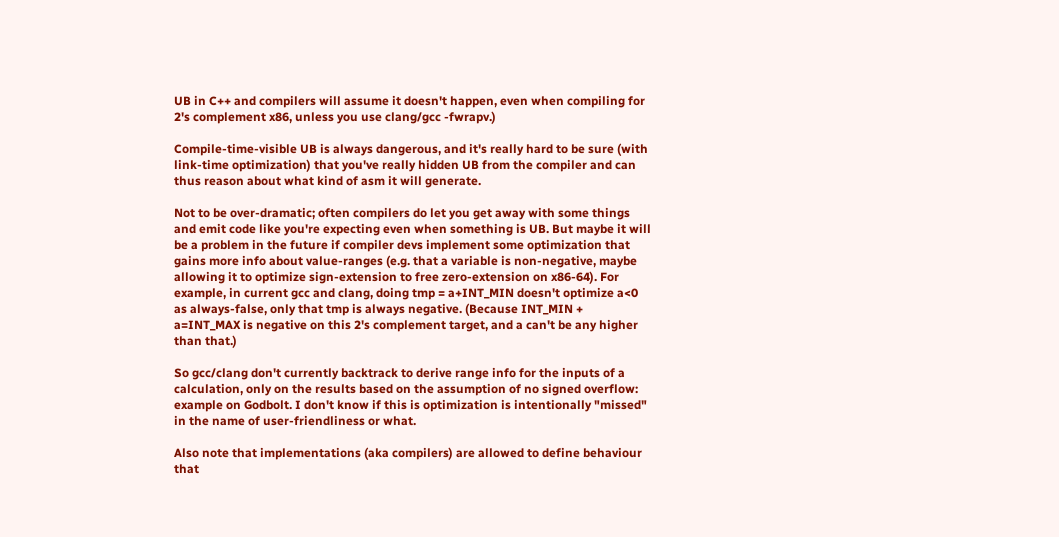UB in C++ and compilers will assume it doesn't happen, even when compiling for 2's complement x86, unless you use clang/gcc -fwrapv.)

Compile-time-visible UB is always dangerous, and it's really hard to be sure (with link-time optimization) that you've really hidden UB from the compiler and can thus reason about what kind of asm it will generate.

Not to be over-dramatic; often compilers do let you get away with some things and emit code like you're expecting even when something is UB. But maybe it will be a problem in the future if compiler devs implement some optimization that gains more info about value-ranges (e.g. that a variable is non-negative, maybe allowing it to optimize sign-extension to free zero-extension on x86-64). For example, in current gcc and clang, doing tmp = a+INT_MIN doesn't optimize a<0 as always-false, only that tmp is always negative. (Because INT_MIN + a=INT_MAX is negative on this 2's complement target, and a can't be any higher than that.)

So gcc/clang don't currently backtrack to derive range info for the inputs of a calculation, only on the results based on the assumption of no signed overflow: example on Godbolt. I don't know if this is optimization is intentionally "missed" in the name of user-friendliness or what.

Also note that implementations (aka compilers) are allowed to define behaviour that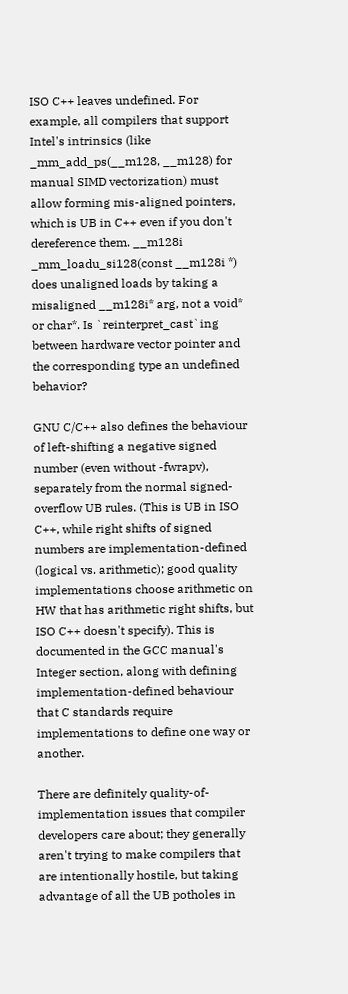ISO C++ leaves undefined. For example, all compilers that support Intel's intrinsics (like _mm_add_ps(__m128, __m128) for manual SIMD vectorization) must allow forming mis-aligned pointers, which is UB in C++ even if you don't dereference them. __m128i _mm_loadu_si128(const __m128i *) does unaligned loads by taking a misaligned __m128i* arg, not a void* or char*. Is `reinterpret_cast`ing between hardware vector pointer and the corresponding type an undefined behavior?

GNU C/C++ also defines the behaviour of left-shifting a negative signed number (even without -fwrapv), separately from the normal signed-overflow UB rules. (This is UB in ISO C++, while right shifts of signed numbers are implementation-defined (logical vs. arithmetic); good quality implementations choose arithmetic on HW that has arithmetic right shifts, but ISO C++ doesn't specify). This is documented in the GCC manual's Integer section, along with defining implementation-defined behaviour that C standards require implementations to define one way or another.

There are definitely quality-of-implementation issues that compiler developers care about; they generally aren't trying to make compilers that are intentionally hostile, but taking advantage of all the UB potholes in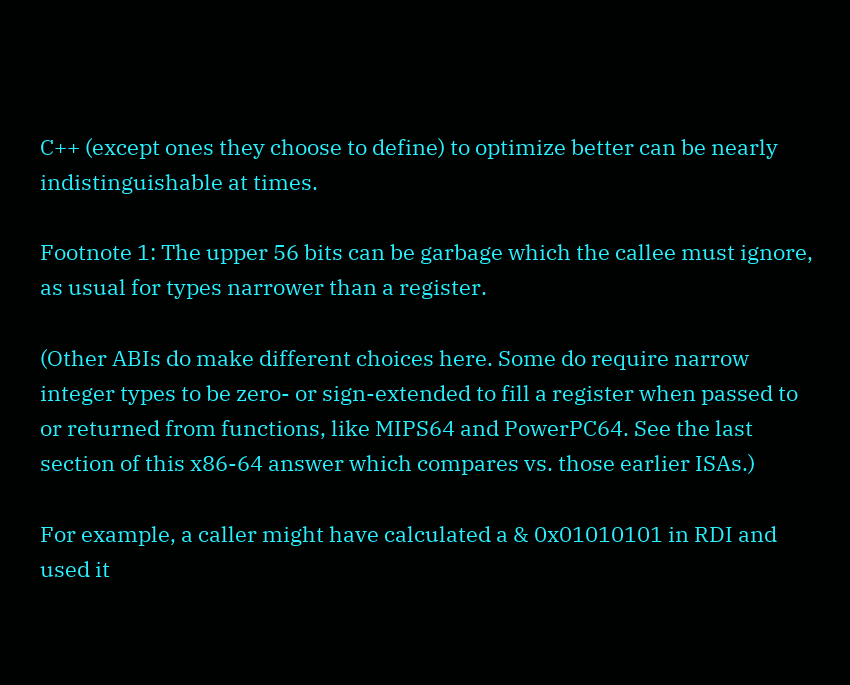C++ (except ones they choose to define) to optimize better can be nearly indistinguishable at times.

Footnote 1: The upper 56 bits can be garbage which the callee must ignore, as usual for types narrower than a register.

(Other ABIs do make different choices here. Some do require narrow integer types to be zero- or sign-extended to fill a register when passed to or returned from functions, like MIPS64 and PowerPC64. See the last section of this x86-64 answer which compares vs. those earlier ISAs.)

For example, a caller might have calculated a & 0x01010101 in RDI and used it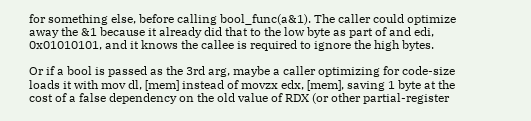for something else, before calling bool_func(a&1). The caller could optimize away the &1 because it already did that to the low byte as part of and edi, 0x01010101, and it knows the callee is required to ignore the high bytes.

Or if a bool is passed as the 3rd arg, maybe a caller optimizing for code-size loads it with mov dl, [mem] instead of movzx edx, [mem], saving 1 byte at the cost of a false dependency on the old value of RDX (or other partial-register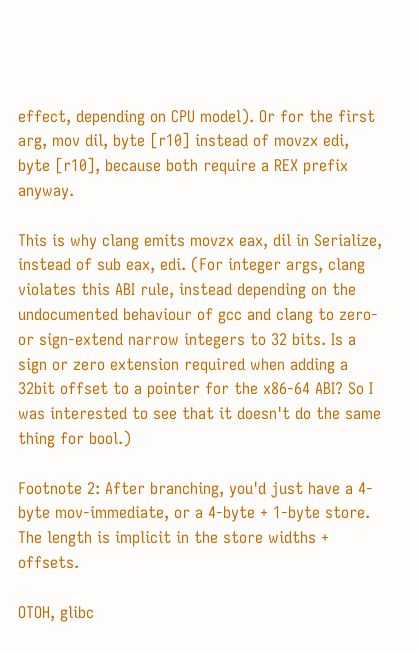effect, depending on CPU model). Or for the first arg, mov dil, byte [r10] instead of movzx edi, byte [r10], because both require a REX prefix anyway.

This is why clang emits movzx eax, dil in Serialize, instead of sub eax, edi. (For integer args, clang violates this ABI rule, instead depending on the undocumented behaviour of gcc and clang to zero- or sign-extend narrow integers to 32 bits. Is a sign or zero extension required when adding a 32bit offset to a pointer for the x86-64 ABI? So I was interested to see that it doesn't do the same thing for bool.)

Footnote 2: After branching, you'd just have a 4-byte mov-immediate, or a 4-byte + 1-byte store. The length is implicit in the store widths + offsets.

OTOH, glibc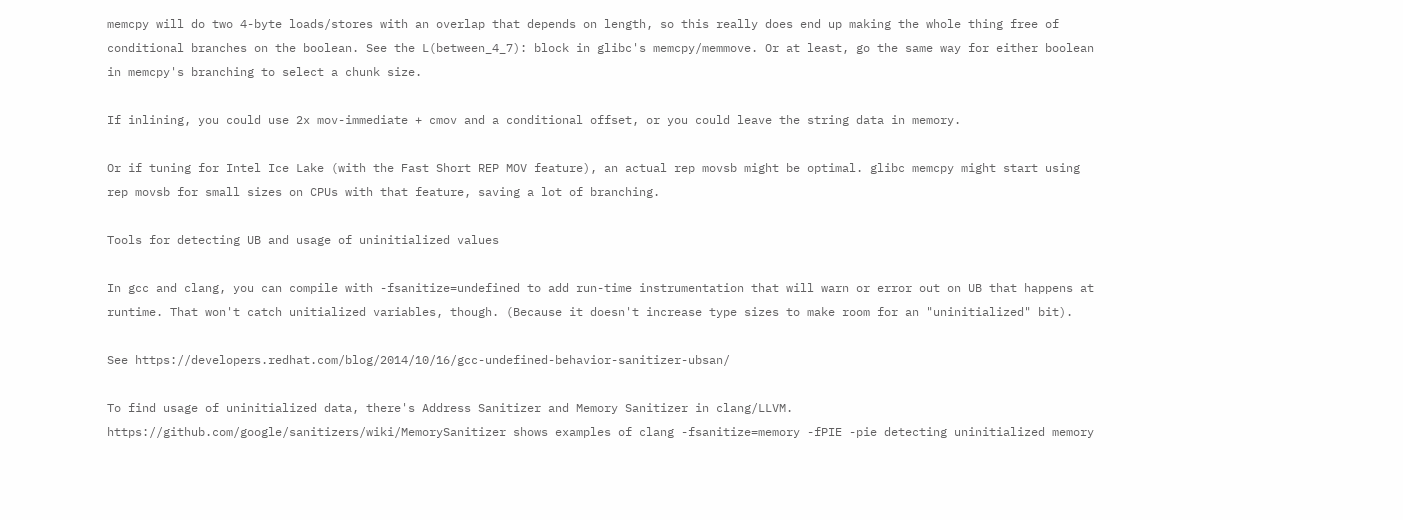memcpy will do two 4-byte loads/stores with an overlap that depends on length, so this really does end up making the whole thing free of conditional branches on the boolean. See the L(between_4_7): block in glibc's memcpy/memmove. Or at least, go the same way for either boolean in memcpy's branching to select a chunk size.

If inlining, you could use 2x mov-immediate + cmov and a conditional offset, or you could leave the string data in memory.

Or if tuning for Intel Ice Lake (with the Fast Short REP MOV feature), an actual rep movsb might be optimal. glibc memcpy might start using rep movsb for small sizes on CPUs with that feature, saving a lot of branching.

Tools for detecting UB and usage of uninitialized values

In gcc and clang, you can compile with -fsanitize=undefined to add run-time instrumentation that will warn or error out on UB that happens at runtime. That won't catch unitialized variables, though. (Because it doesn't increase type sizes to make room for an "uninitialized" bit).

See https://developers.redhat.com/blog/2014/10/16/gcc-undefined-behavior-sanitizer-ubsan/

To find usage of uninitialized data, there's Address Sanitizer and Memory Sanitizer in clang/LLVM. https://github.com/google/sanitizers/wiki/MemorySanitizer shows examples of clang -fsanitize=memory -fPIE -pie detecting uninitialized memory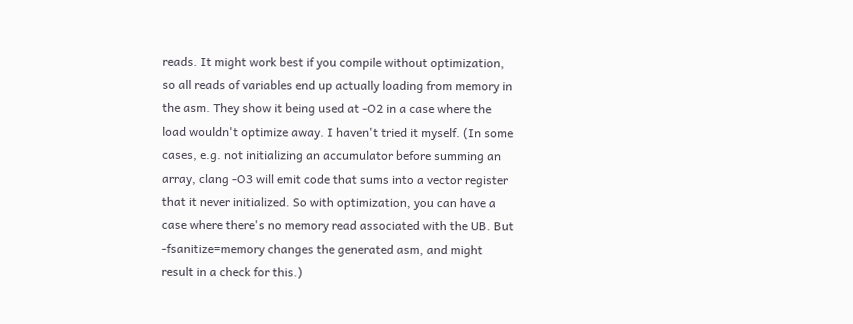reads. It might work best if you compile without optimization, so all reads of variables end up actually loading from memory in the asm. They show it being used at -O2 in a case where the load wouldn't optimize away. I haven't tried it myself. (In some cases, e.g. not initializing an accumulator before summing an array, clang -O3 will emit code that sums into a vector register that it never initialized. So with optimization, you can have a case where there's no memory read associated with the UB. But -fsanitize=memory changes the generated asm, and might result in a check for this.)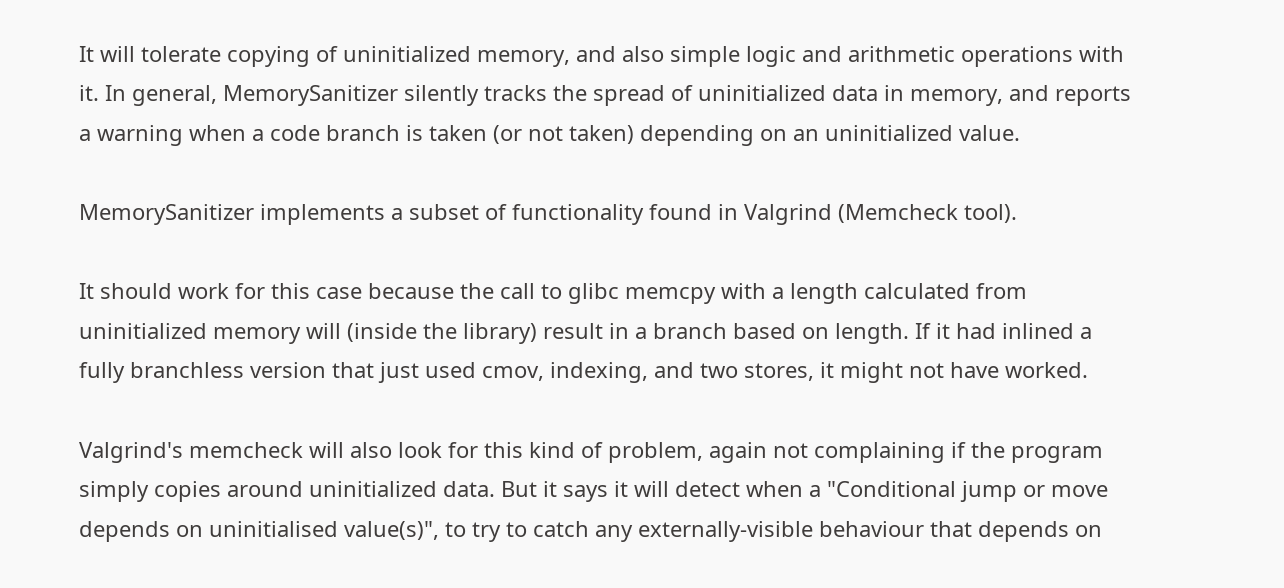It will tolerate copying of uninitialized memory, and also simple logic and arithmetic operations with it. In general, MemorySanitizer silently tracks the spread of uninitialized data in memory, and reports a warning when a code branch is taken (or not taken) depending on an uninitialized value.

MemorySanitizer implements a subset of functionality found in Valgrind (Memcheck tool).

It should work for this case because the call to glibc memcpy with a length calculated from uninitialized memory will (inside the library) result in a branch based on length. If it had inlined a fully branchless version that just used cmov, indexing, and two stores, it might not have worked.

Valgrind's memcheck will also look for this kind of problem, again not complaining if the program simply copies around uninitialized data. But it says it will detect when a "Conditional jump or move depends on uninitialised value(s)", to try to catch any externally-visible behaviour that depends on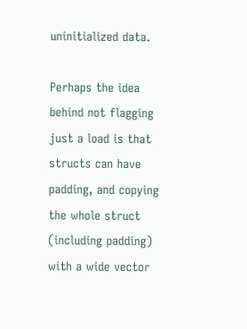uninitialized data.

Perhaps the idea behind not flagging just a load is that structs can have padding, and copying the whole struct (including padding) with a wide vector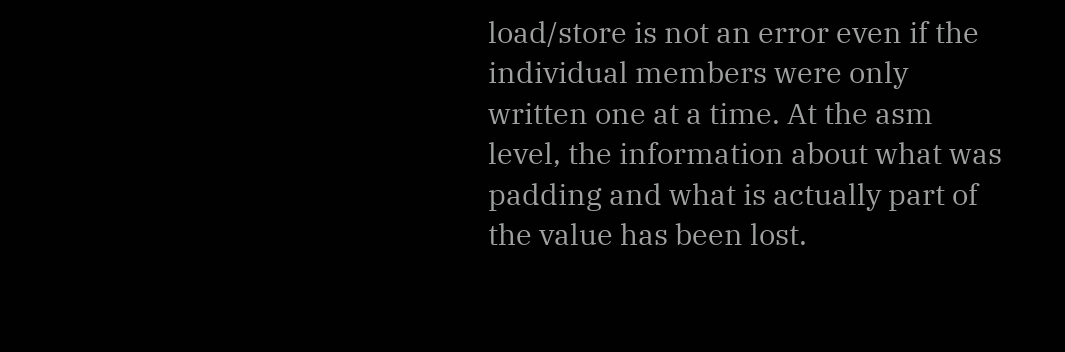load/store is not an error even if the individual members were only written one at a time. At the asm level, the information about what was padding and what is actually part of the value has been lost.